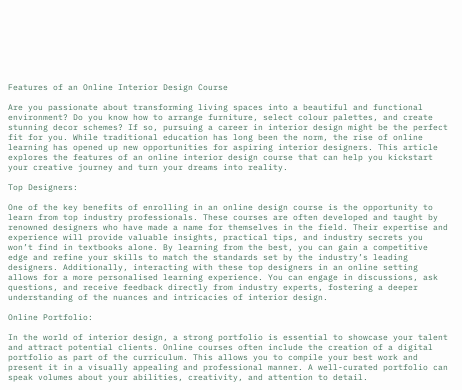Features of an Online Interior Design Course

Are you passionate about transforming living spaces into a beautiful and functional environment? Do you know how to arrange furniture, select colour palettes, and create stunning decor schemes? If so, pursuing a career in interior design might be the perfect fit for you. While traditional education has long been the norm, the rise of online learning has opened up new opportunities for aspiring interior designers. This article explores the features of an online interior design course that can help you kickstart your creative journey and turn your dreams into reality.

Top Designers:

One of the key benefits of enrolling in an online design course is the opportunity to learn from top industry professionals. These courses are often developed and taught by renowned designers who have made a name for themselves in the field. Their expertise and experience will provide valuable insights, practical tips, and industry secrets you won’t find in textbooks alone. By learning from the best, you can gain a competitive edge and refine your skills to match the standards set by the industry’s leading designers. Additionally, interacting with these top designers in an online setting allows for a more personalised learning experience. You can engage in discussions, ask questions, and receive feedback directly from industry experts, fostering a deeper understanding of the nuances and intricacies of interior design.

Online Portfolio:

In the world of interior design, a strong portfolio is essential to showcase your talent and attract potential clients. Online courses often include the creation of a digital portfolio as part of the curriculum. This allows you to compile your best work and present it in a visually appealing and professional manner. A well-curated portfolio can speak volumes about your abilities, creativity, and attention to detail.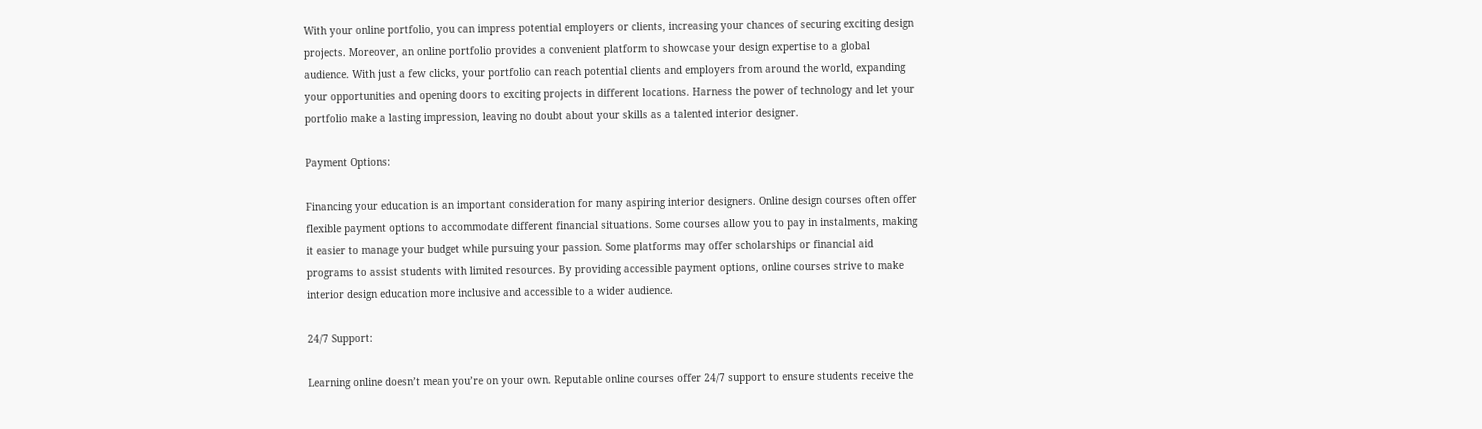With your online portfolio, you can impress potential employers or clients, increasing your chances of securing exciting design projects. Moreover, an online portfolio provides a convenient platform to showcase your design expertise to a global audience. With just a few clicks, your portfolio can reach potential clients and employers from around the world, expanding your opportunities and opening doors to exciting projects in different locations. Harness the power of technology and let your portfolio make a lasting impression, leaving no doubt about your skills as a talented interior designer.

Payment Options:

Financing your education is an important consideration for many aspiring interior designers. Online design courses often offer flexible payment options to accommodate different financial situations. Some courses allow you to pay in instalments, making it easier to manage your budget while pursuing your passion. Some platforms may offer scholarships or financial aid programs to assist students with limited resources. By providing accessible payment options, online courses strive to make interior design education more inclusive and accessible to a wider audience.

24/7 Support:

Learning online doesn’t mean you’re on your own. Reputable online courses offer 24/7 support to ensure students receive the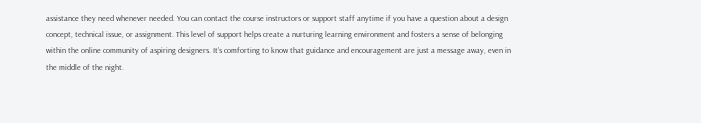assistance they need whenever needed. You can contact the course instructors or support staff anytime if you have a question about a design concept, technical issue, or assignment. This level of support helps create a nurturing learning environment and fosters a sense of belonging within the online community of aspiring designers. It’s comforting to know that guidance and encouragement are just a message away, even in the middle of the night.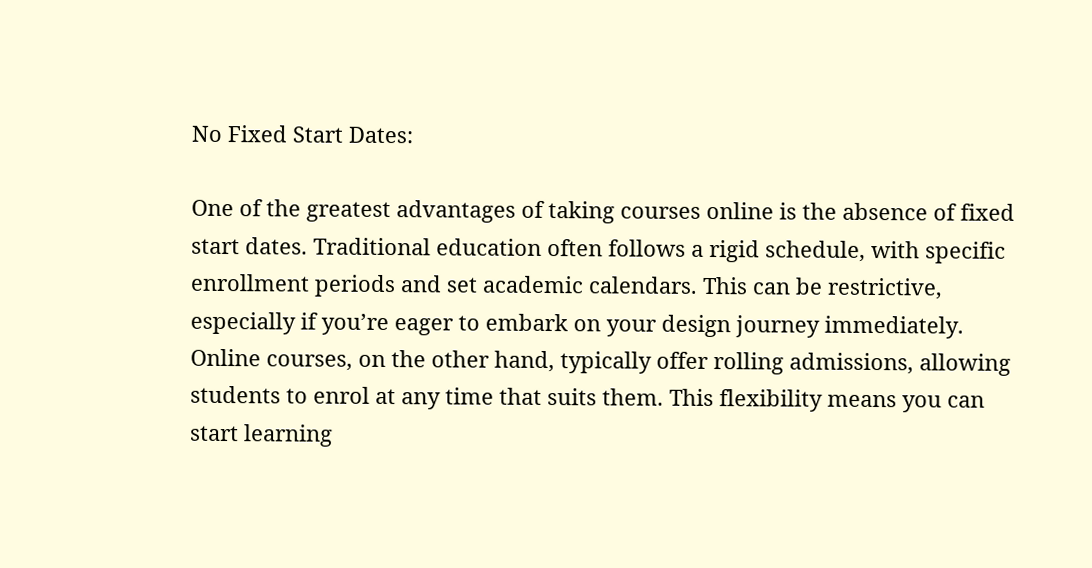No Fixed Start Dates:

One of the greatest advantages of taking courses online is the absence of fixed start dates. Traditional education often follows a rigid schedule, with specific enrollment periods and set academic calendars. This can be restrictive, especially if you’re eager to embark on your design journey immediately. Online courses, on the other hand, typically offer rolling admissions, allowing students to enrol at any time that suits them. This flexibility means you can start learning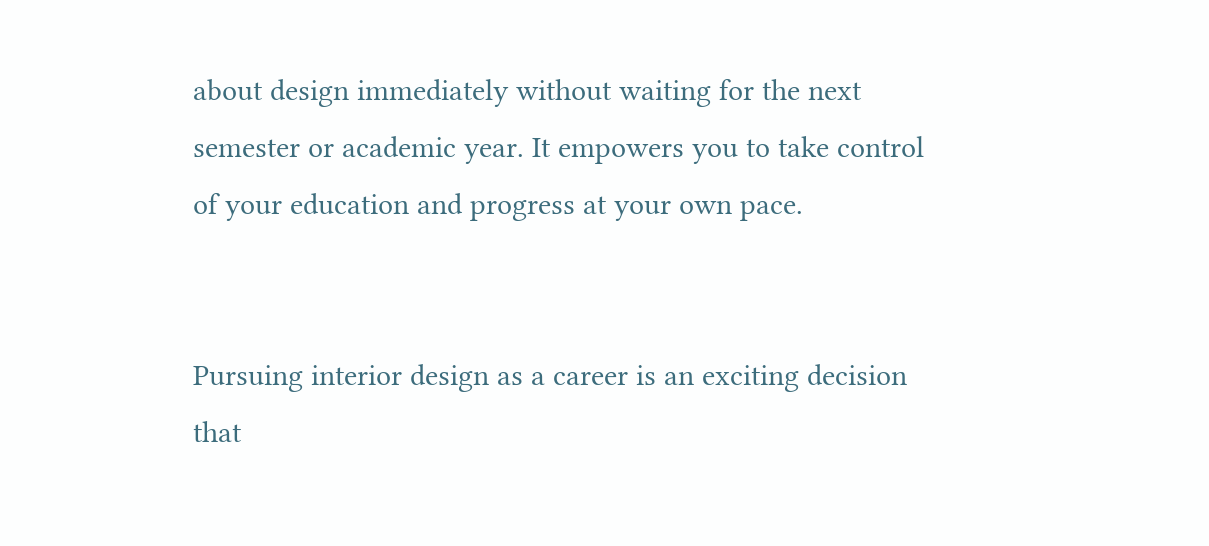about design immediately without waiting for the next semester or academic year. It empowers you to take control of your education and progress at your own pace.


Pursuing interior design as a career is an exciting decision that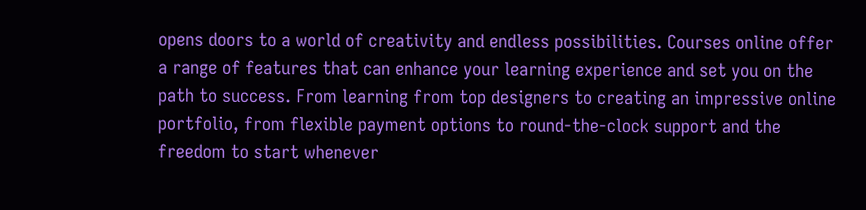opens doors to a world of creativity and endless possibilities. Courses online offer a range of features that can enhance your learning experience and set you on the path to success. From learning from top designers to creating an impressive online portfolio, from flexible payment options to round-the-clock support and the freedom to start whenever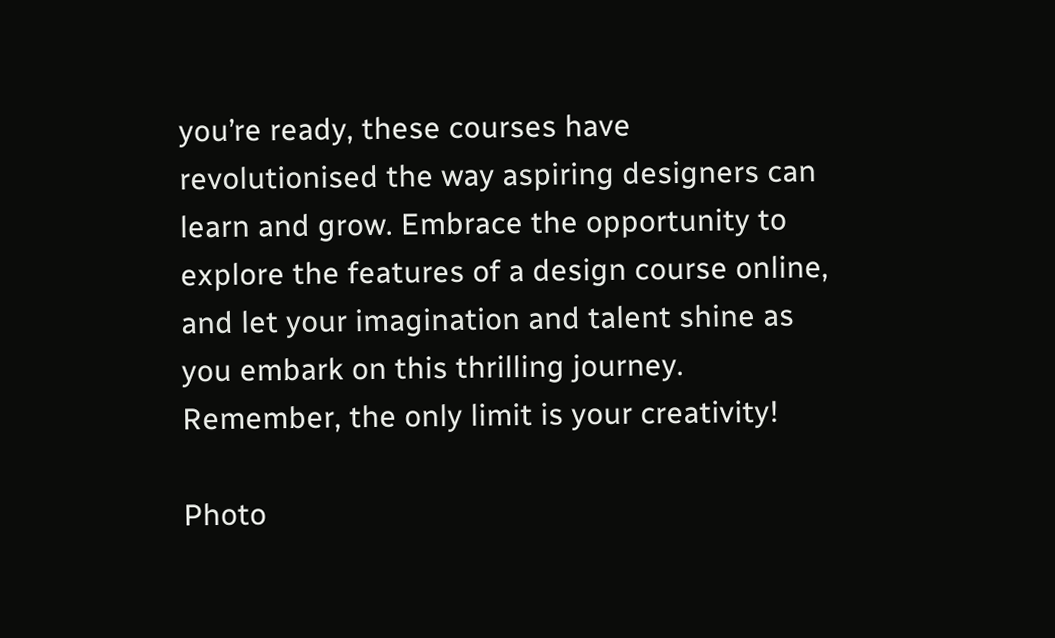you’re ready, these courses have revolutionised the way aspiring designers can learn and grow. Embrace the opportunity to explore the features of a design course online, and let your imagination and talent shine as you embark on this thrilling journey. Remember, the only limit is your creativity!

Photo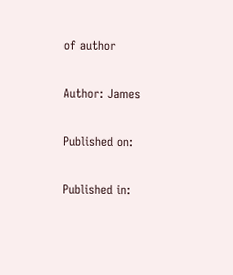of author

Author: James

Published on:

Published in: